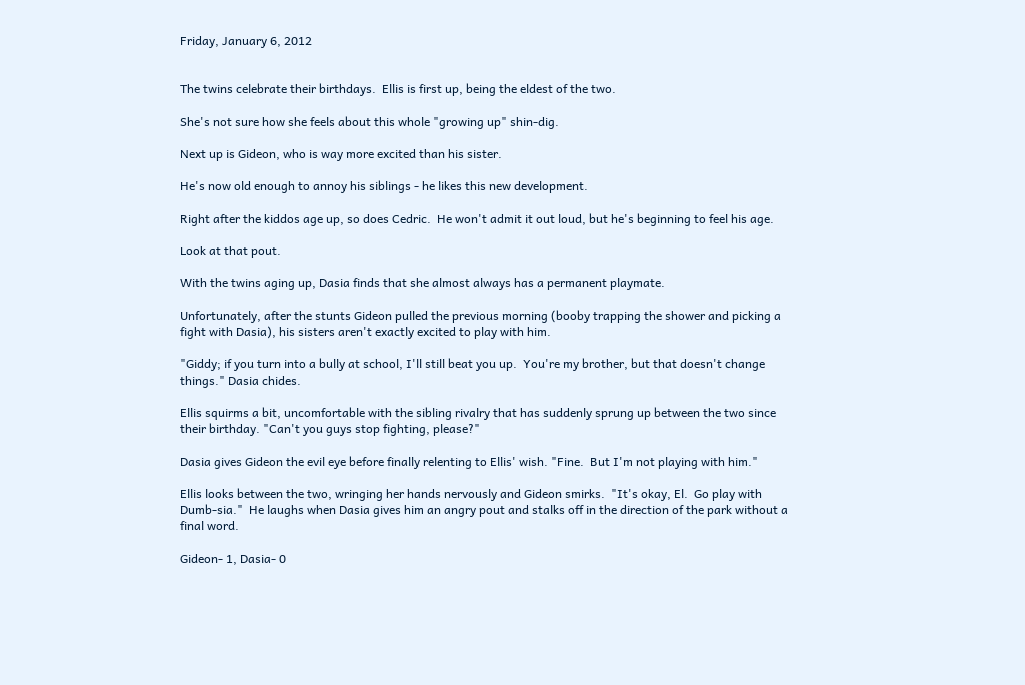Friday, January 6, 2012


The twins celebrate their birthdays.  Ellis is first up, being the eldest of the two.

She's not sure how she feels about this whole "growing up" shin-dig.

Next up is Gideon, who is way more excited than his sister.

He's now old enough to annoy his siblings - he likes this new development.

Right after the kiddos age up, so does Cedric.  He won't admit it out loud, but he's beginning to feel his age.

Look at that pout.

With the twins aging up, Dasia finds that she almost always has a permanent playmate.

Unfortunately, after the stunts Gideon pulled the previous morning (booby trapping the shower and picking a fight with Dasia), his sisters aren't exactly excited to play with him.

"Giddy; if you turn into a bully at school, I'll still beat you up.  You're my brother, but that doesn't change things." Dasia chides.

Ellis squirms a bit, uncomfortable with the sibling rivalry that has suddenly sprung up between the two since their birthday. "Can't you guys stop fighting, please?"

Dasia gives Gideon the evil eye before finally relenting to Ellis' wish. "Fine.  But I'm not playing with him."

Ellis looks between the two, wringing her hands nervously and Gideon smirks.  "It's okay, El.  Go play with Dumb-sia."  He laughs when Dasia gives him an angry pout and stalks off in the direction of the park without a final word.

Gideon- 1, Dasia- 0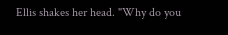Ellis shakes her head. "Why do you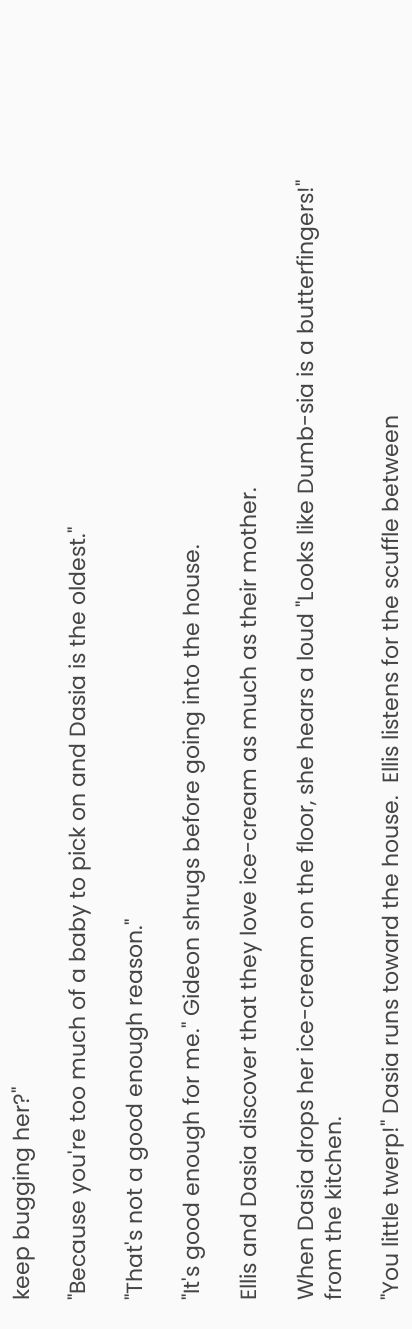keep bugging her?"

"Because you're too much of a baby to pick on and Dasia is the oldest."

"That's not a good enough reason."

"It's good enough for me." Gideon shrugs before going into the house.

Ellis and Dasia discover that they love ice-cream as much as their mother.

When Dasia drops her ice-cream on the floor, she hears a loud "Looks like Dumb-sia is a butterfingers!" from the kitchen.

"You little twerp!" Dasia runs toward the house.  Ellis listens for the scuffle between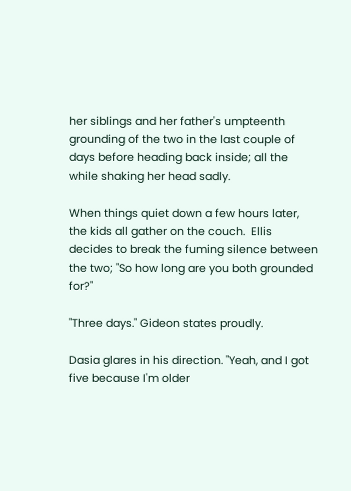her siblings and her father's umpteenth grounding of the two in the last couple of days before heading back inside; all the while shaking her head sadly.

When things quiet down a few hours later, the kids all gather on the couch.  Ellis decides to break the fuming silence between the two; "So how long are you both grounded for?"

"Three days." Gideon states proudly.

Dasia glares in his direction. "Yeah, and I got five because I'm older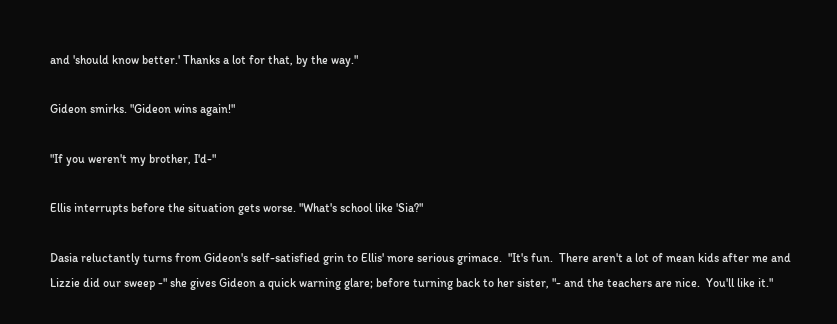and 'should know better.' Thanks a lot for that, by the way."

Gideon smirks. "Gideon wins again!"

"If you weren't my brother, I'd-"

Ellis interrupts before the situation gets worse. "What's school like 'Sia?"

Dasia reluctantly turns from Gideon's self-satisfied grin to Ellis' more serious grimace.  "It's fun.  There aren't a lot of mean kids after me and Lizzie did our sweep -" she gives Gideon a quick warning glare; before turning back to her sister, "- and the teachers are nice.  You'll like it."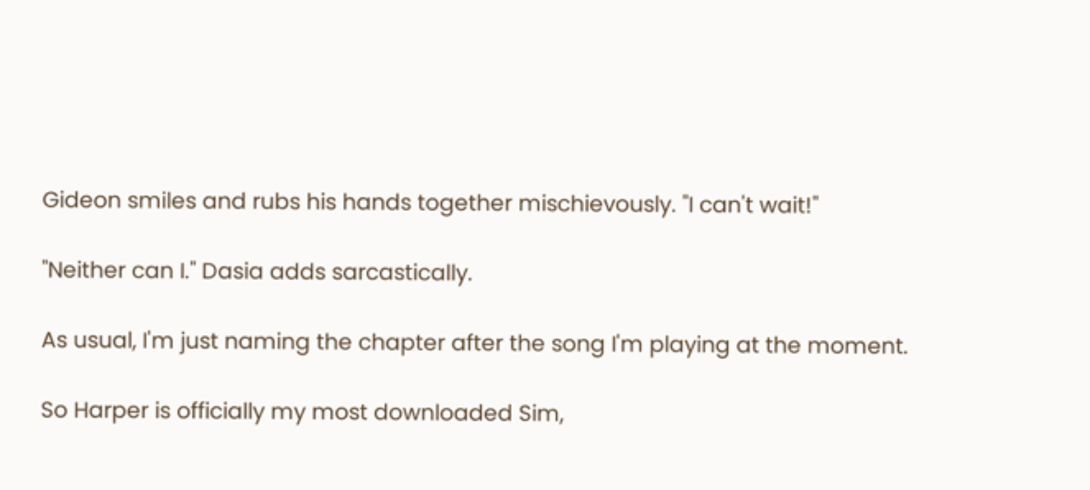Gideon smiles and rubs his hands together mischievously. "I can't wait!"

"Neither can I." Dasia adds sarcastically.

As usual, I'm just naming the chapter after the song I'm playing at the moment.

So Harper is officially my most downloaded Sim,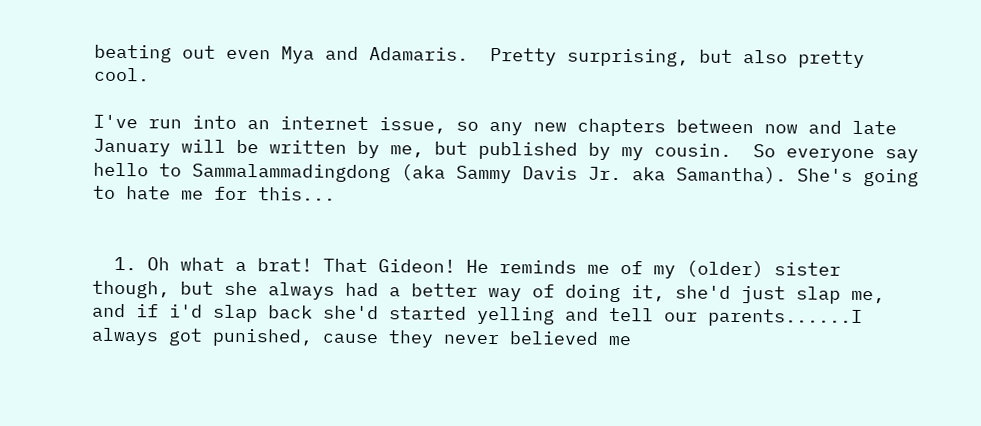beating out even Mya and Adamaris.  Pretty surprising, but also pretty cool.

I've run into an internet issue, so any new chapters between now and late January will be written by me, but published by my cousin.  So everyone say hello to Sammalammadingdong (aka Sammy Davis Jr. aka Samantha). She's going to hate me for this...


  1. Oh what a brat! That Gideon! He reminds me of my (older) sister though, but she always had a better way of doing it, she'd just slap me, and if i'd slap back she'd started yelling and tell our parents......I always got punished, cause they never believed me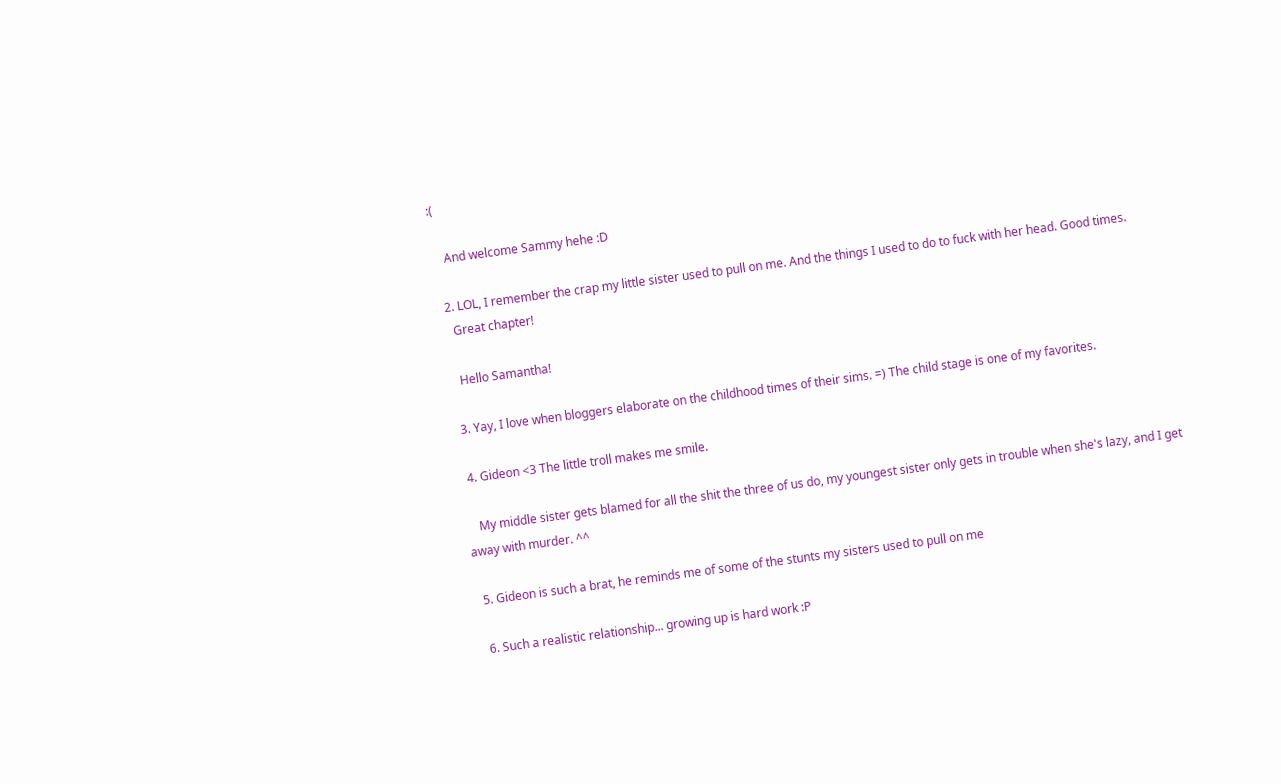:(

    And welcome Sammy hehe :D

  2. LOL, I remember the crap my little sister used to pull on me. And the things I used to do to fuck with her head. Good times.
    Great chapter!

    Hello Samantha!

  3. Yay, I love when bloggers elaborate on the childhood times of their sims. =) The child stage is one of my favorites.

  4. Gideon <3 The little troll makes me smile.

    My middle sister gets blamed for all the shit the three of us do, my youngest sister only gets in trouble when she's lazy, and I get away with murder. ^^

  5. Gideon is such a brat, he reminds me of some of the stunts my sisters used to pull on me

  6. Such a realistic relationship... growing up is hard work :P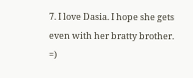7. I love Dasia. I hope she gets even with her bratty brother. =)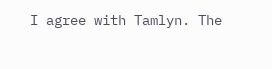I agree with Tamlyn. The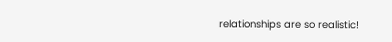relationships are so realistic!